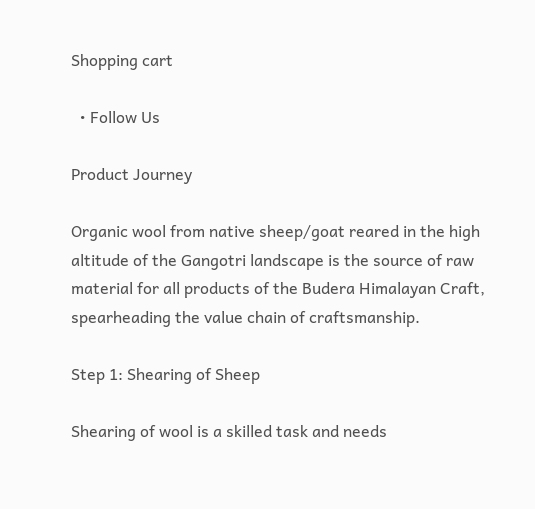Shopping cart

  • Follow Us

Product Journey

Organic wool from native sheep/goat reared in the high altitude of the Gangotri landscape is the source of raw material for all products of the Budera Himalayan Craft, spearheading the value chain of craftsmanship.

Step 1: Shearing of Sheep

Shearing of wool is a skilled task and needs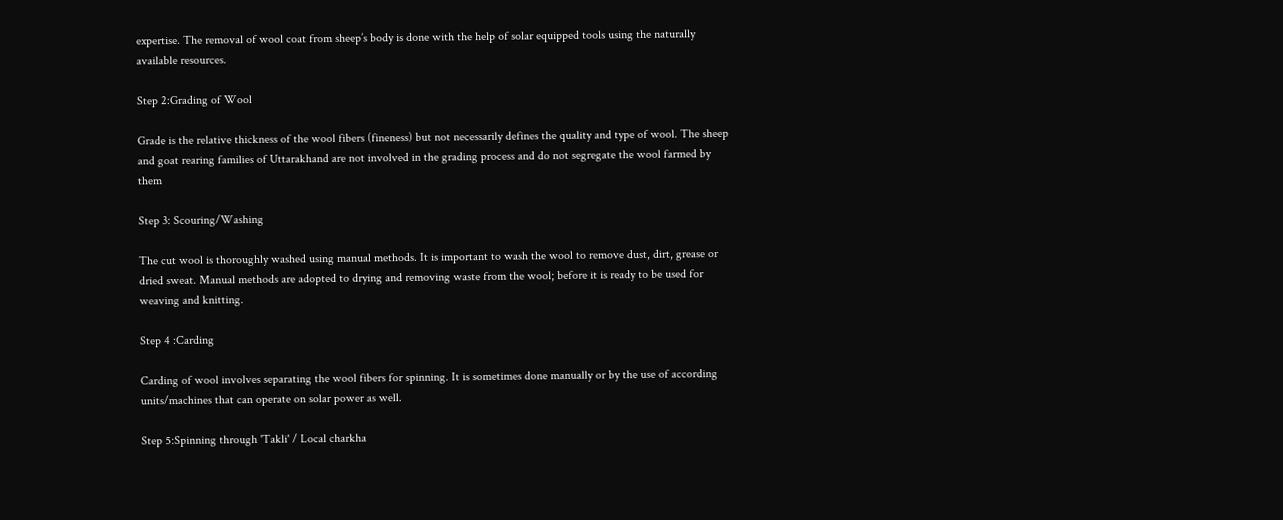expertise. The removal of wool coat from sheep’s body is done with the help of solar equipped tools using the naturally available resources.

Step 2:Grading of Wool

Grade is the relative thickness of the wool fibers (fineness) but not necessarily defines the quality and type of wool. The sheep and goat rearing families of Uttarakhand are not involved in the grading process and do not segregate the wool farmed by them

Step 3: Scouring/Washing

The cut wool is thoroughly washed using manual methods. It is important to wash the wool to remove dust, dirt, grease or dried sweat. Manual methods are adopted to drying and removing waste from the wool; before it is ready to be used for weaving and knitting.

Step 4 :Carding

Carding of wool involves separating the wool fibers for spinning. It is sometimes done manually or by the use of according units/machines that can operate on solar power as well.

Step 5:Spinning through 'Takli' / Local charkha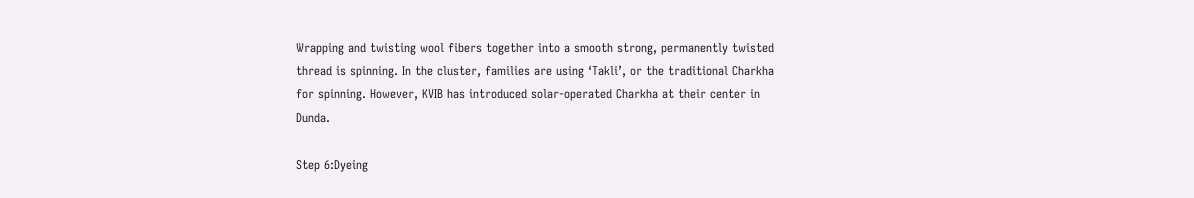Wrapping and twisting wool fibers together into a smooth strong, permanently twisted thread is spinning. In the cluster, families are using ‘Takli’, or the traditional Charkha for spinning. However, KVIB has introduced solar-operated Charkha at their center in Dunda.

Step 6:Dyeing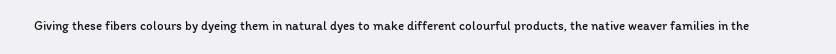Giving these fibers colours by dyeing them in natural dyes to make different colourful products, the native weaver families in the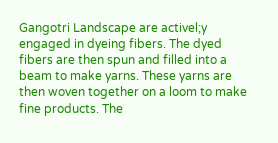Gangotri Landscape are activel;y engaged in dyeing fibers. The dyed fibers are then spun and filled into a beam to make yarns. These yarns are then woven together on a loom to make fine products. The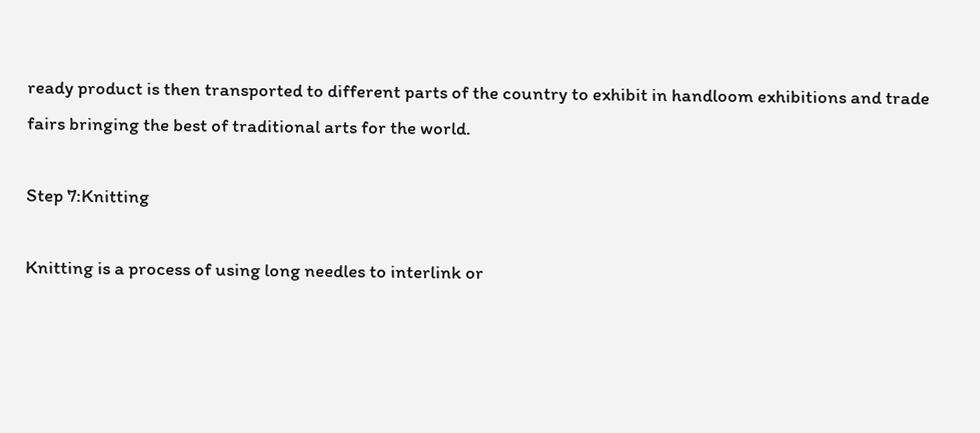ready product is then transported to different parts of the country to exhibit in handloom exhibitions and trade fairs bringing the best of traditional arts for the world.

Step 7:Knitting

Knitting is a process of using long needles to interlink or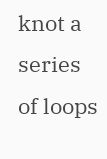knot a series of loops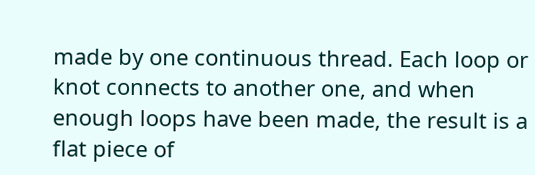made by one continuous thread. Each loop or knot connects to another one, and when enough loops have been made, the result is a flat piece of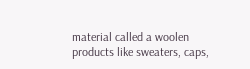material called a woolen products like sweaters, caps,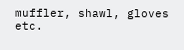muffler, shawl, gloves etc.